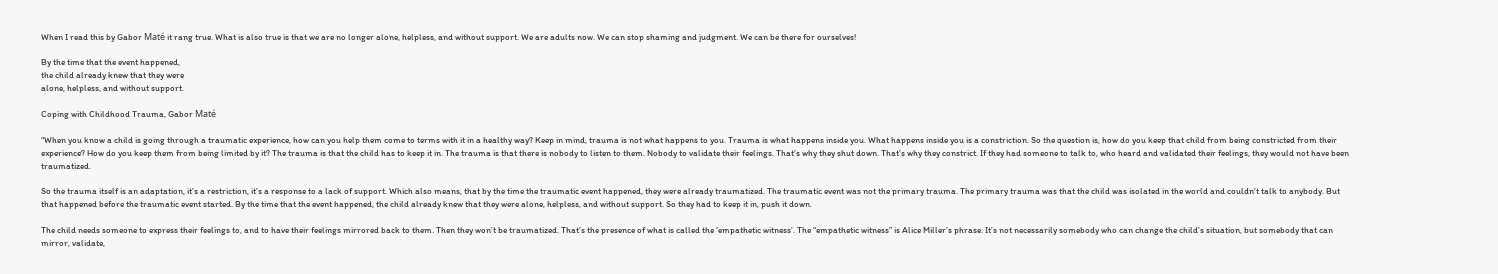When I read this by Gabor Maté it rang true. What is also true is that we are no longer alone, helpless, and without support. We are adults now. We can stop shaming and judgment. We can be there for ourselves!

By the time that the event happened,
the child already knew that they were
alone, helpless, and without support.

Coping with Childhood Trauma, Gabor Maté

“When you know a child is going through a traumatic experience, how can you help them come to terms with it in a healthy way? Keep in mind, trauma is not what happens to you. Trauma is what happens inside you. What happens inside you is a constriction. So the question is, how do you keep that child from being constricted from their experience? How do you keep them from being limited by it? The trauma is that the child has to keep it in. The trauma is that there is nobody to listen to them. Nobody to validate their feelings. That’s why they shut down. That’s why they constrict. If they had someone to talk to, who heard and validated their feelings, they would not have been traumatized.

So the trauma itself is an adaptation, it’s a restriction, it’s a response to a lack of support. Which also means, that by the time the traumatic event happened, they were already traumatized. The traumatic event was not the primary trauma. The primary trauma was that the child was isolated in the world and couldn’t talk to anybody. But that happened before the traumatic event started. By the time that the event happened, the child already knew that they were alone, helpless, and without support. So they had to keep it in, push it down.

The child needs someone to express their feelings to, and to have their feelings mirrored back to them. Then they won’t be traumatized. That’s the presence of what is called the ’empathetic witness’. The “empathetic witness” is Alice Miller’s phrase. It’s not necessarily somebody who can change the child’s situation, but somebody that can mirror, validate,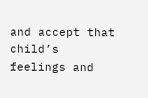and accept that child’s feelings and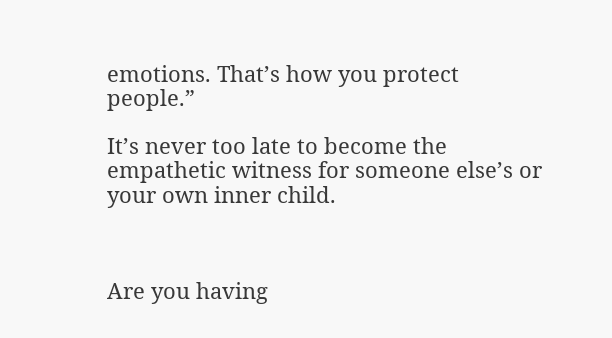emotions. That’s how you protect people.”

It’s never too late to become the empathetic witness for someone else’s or your own inner child.



Are you having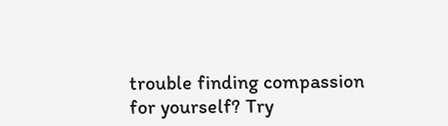trouble finding compassion for yourself? Try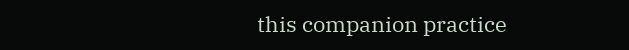this companion practice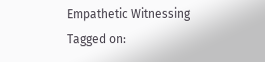Empathetic Witnessing
Tagged on: